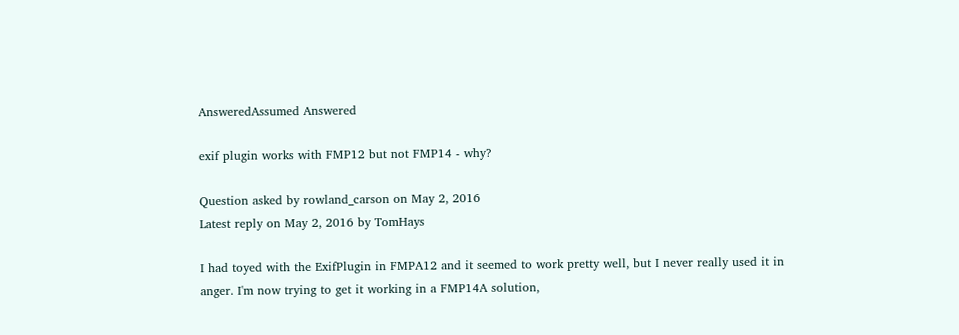AnsweredAssumed Answered

exif plugin works with FMP12 but not FMP14 - why?

Question asked by rowland_carson on May 2, 2016
Latest reply on May 2, 2016 by TomHays

I had toyed with the ExifPlugin in FMPA12 and it seemed to work pretty well, but I never really used it in anger. I'm now trying to get it working in a FMP14A solution,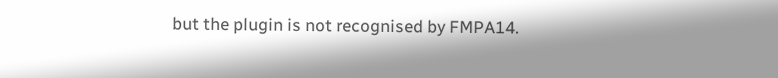but the plugin is not recognised by FMPA14.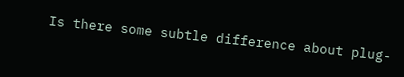Is there some subtle difference about plug-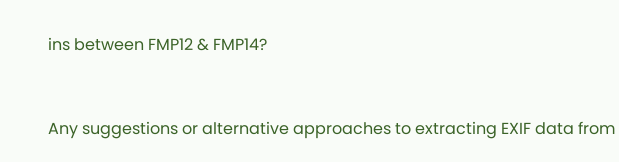ins between FMP12 & FMP14?


Any suggestions or alternative approaches to extracting EXIF data from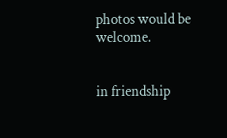photos would be welcome.


in friendship